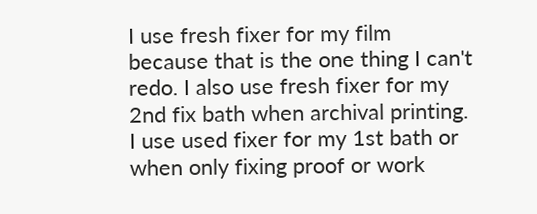I use fresh fixer for my film because that is the one thing I can't redo. I also use fresh fixer for my 2nd fix bath when archival printing. I use used fixer for my 1st bath or when only fixing proof or work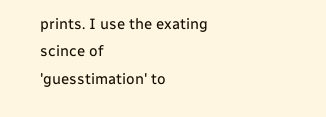prints. I use the exating scince of 'guesstimation' to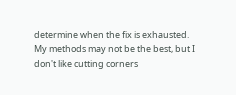determine when the fix is exhausted. My methods may not be the best, but I don't like cutting corners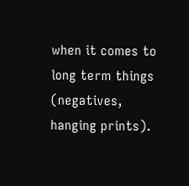when it comes to long term things (negatives, hanging prints).